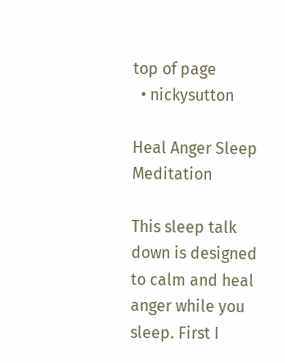top of page
  • nickysutton

Heal Anger Sleep Meditation

This sleep talk down is designed to calm and heal anger while you sleep. First I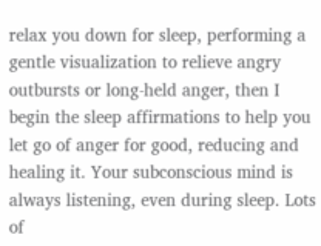relax you down for sleep, performing a gentle visualization to relieve angry outbursts or long-held anger, then I begin the sleep affirmations to help you let go of anger for good, reducing and healing it. Your subconscious mind is always listening, even during sleep. Lots of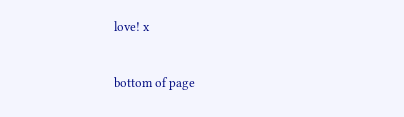love! x


bottom of page